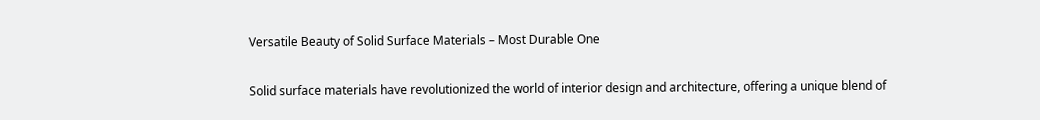Versatile Beauty of Solid Surface Materials – Most Durable One

Solid surface materials have revolutionized the world of interior design and architecture, offering a unique blend of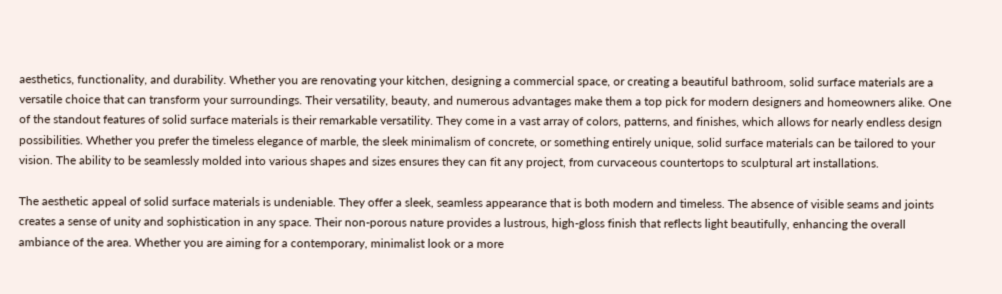aesthetics, functionality, and durability. Whether you are renovating your kitchen, designing a commercial space, or creating a beautiful bathroom, solid surface materials are a versatile choice that can transform your surroundings. Their versatility, beauty, and numerous advantages make them a top pick for modern designers and homeowners alike. One of the standout features of solid surface materials is their remarkable versatility. They come in a vast array of colors, patterns, and finishes, which allows for nearly endless design possibilities. Whether you prefer the timeless elegance of marble, the sleek minimalism of concrete, or something entirely unique, solid surface materials can be tailored to your vision. The ability to be seamlessly molded into various shapes and sizes ensures they can fit any project, from curvaceous countertops to sculptural art installations.

The aesthetic appeal of solid surface materials is undeniable. They offer a sleek, seamless appearance that is both modern and timeless. The absence of visible seams and joints creates a sense of unity and sophistication in any space. Their non-porous nature provides a lustrous, high-gloss finish that reflects light beautifully, enhancing the overall ambiance of the area. Whether you are aiming for a contemporary, minimalist look or a more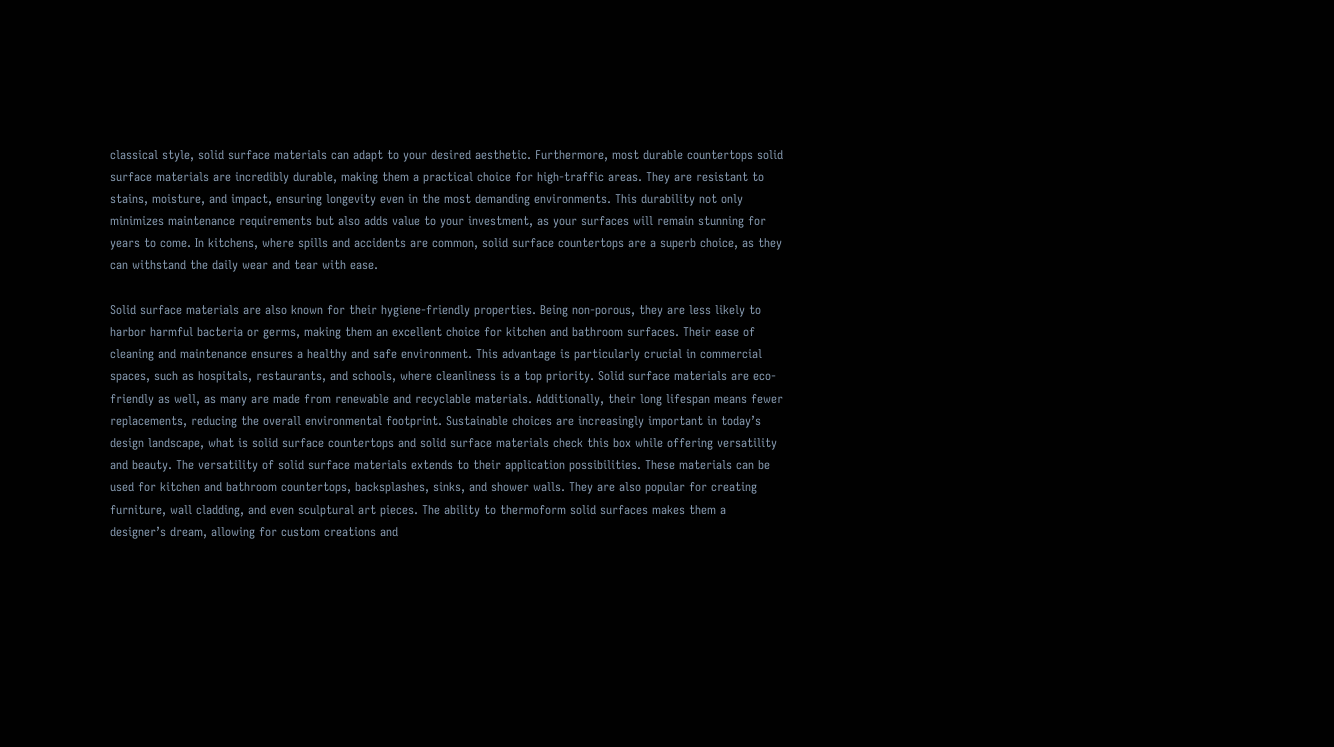classical style, solid surface materials can adapt to your desired aesthetic. Furthermore, most durable countertops solid surface materials are incredibly durable, making them a practical choice for high-traffic areas. They are resistant to stains, moisture, and impact, ensuring longevity even in the most demanding environments. This durability not only minimizes maintenance requirements but also adds value to your investment, as your surfaces will remain stunning for years to come. In kitchens, where spills and accidents are common, solid surface countertops are a superb choice, as they can withstand the daily wear and tear with ease.

Solid surface materials are also known for their hygiene-friendly properties. Being non-porous, they are less likely to harbor harmful bacteria or germs, making them an excellent choice for kitchen and bathroom surfaces. Their ease of cleaning and maintenance ensures a healthy and safe environment. This advantage is particularly crucial in commercial spaces, such as hospitals, restaurants, and schools, where cleanliness is a top priority. Solid surface materials are eco-friendly as well, as many are made from renewable and recyclable materials. Additionally, their long lifespan means fewer replacements, reducing the overall environmental footprint. Sustainable choices are increasingly important in today’s design landscape, what is solid surface countertops and solid surface materials check this box while offering versatility and beauty. The versatility of solid surface materials extends to their application possibilities. These materials can be used for kitchen and bathroom countertops, backsplashes, sinks, and shower walls. They are also popular for creating furniture, wall cladding, and even sculptural art pieces. The ability to thermoform solid surfaces makes them a designer’s dream, allowing for custom creations and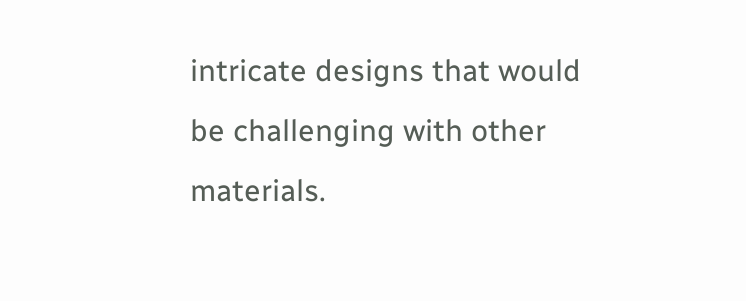intricate designs that would be challenging with other materials.